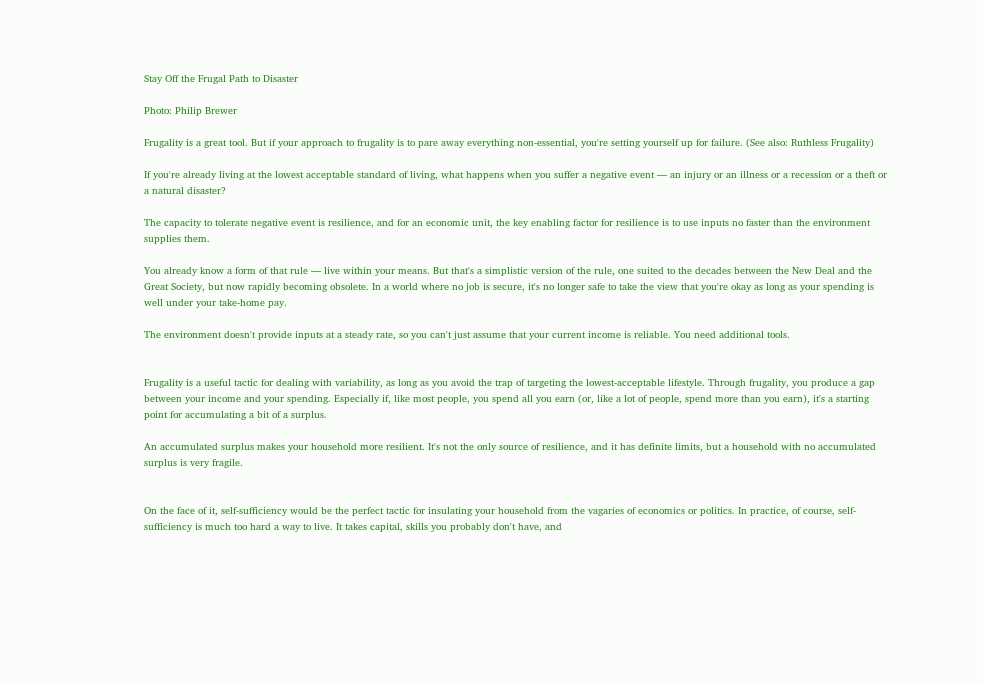Stay Off the Frugal Path to Disaster

Photo: Philip Brewer

Frugality is a great tool. But if your approach to frugality is to pare away everything non-essential, you're setting yourself up for failure. (See also: Ruthless Frugality)

If you're already living at the lowest acceptable standard of living, what happens when you suffer a negative event — an injury or an illness or a recession or a theft or a natural disaster?

The capacity to tolerate negative event is resilience, and for an economic unit, the key enabling factor for resilience is to use inputs no faster than the environment supplies them.

You already know a form of that rule — live within your means. But that's a simplistic version of the rule, one suited to the decades between the New Deal and the Great Society, but now rapidly becoming obsolete. In a world where no job is secure, it's no longer safe to take the view that you're okay as long as your spending is well under your take-home pay.

The environment doesn't provide inputs at a steady rate, so you can't just assume that your current income is reliable. You need additional tools.


Frugality is a useful tactic for dealing with variability, as long as you avoid the trap of targeting the lowest-acceptable lifestyle. Through frugality, you produce a gap between your income and your spending. Especially if, like most people, you spend all you earn (or, like a lot of people, spend more than you earn), it's a starting point for accumulating a bit of a surplus.

An accumulated surplus makes your household more resilient. It's not the only source of resilience, and it has definite limits, but a household with no accumulated surplus is very fragile.


On the face of it, self-sufficiency would be the perfect tactic for insulating your household from the vagaries of economics or politics. In practice, of course, self-sufficiency is much too hard a way to live. It takes capital, skills you probably don't have, and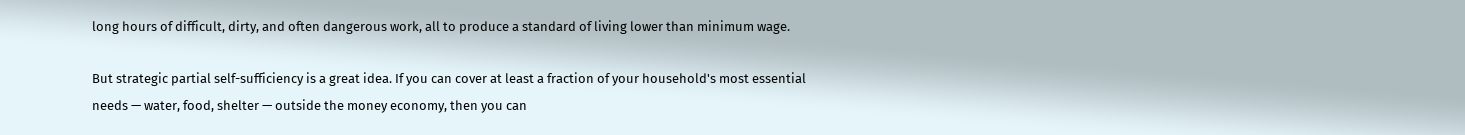long hours of difficult, dirty, and often dangerous work, all to produce a standard of living lower than minimum wage.

But strategic partial self-sufficiency is a great idea. If you can cover at least a fraction of your household's most essential needs — water, food, shelter — outside the money economy, then you can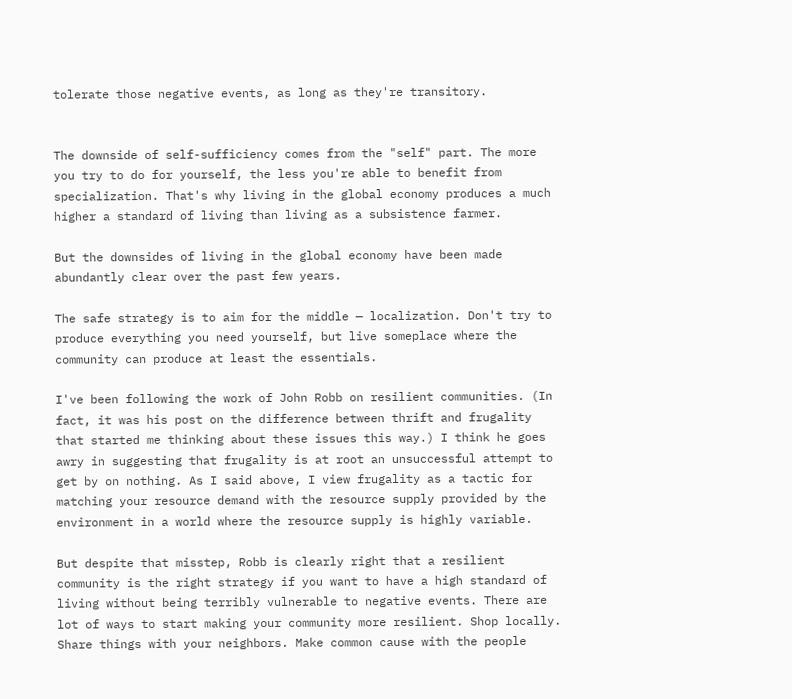tolerate those negative events, as long as they're transitory.


The downside of self-sufficiency comes from the "self" part. The more you try to do for yourself, the less you're able to benefit from specialization. That's why living in the global economy produces a much higher a standard of living than living as a subsistence farmer.

But the downsides of living in the global economy have been made abundantly clear over the past few years.

The safe strategy is to aim for the middle — localization. Don't try to produce everything you need yourself, but live someplace where the community can produce at least the essentials.

I've been following the work of John Robb on resilient communities. (In fact, it was his post on the difference between thrift and frugality that started me thinking about these issues this way.) I think he goes awry in suggesting that frugality is at root an unsuccessful attempt to get by on nothing. As I said above, I view frugality as a tactic for matching your resource demand with the resource supply provided by the environment in a world where the resource supply is highly variable.

But despite that misstep, Robb is clearly right that a resilient community is the right strategy if you want to have a high standard of living without being terribly vulnerable to negative events. There are lot of ways to start making your community more resilient. Shop locally. Share things with your neighbors. Make common cause with the people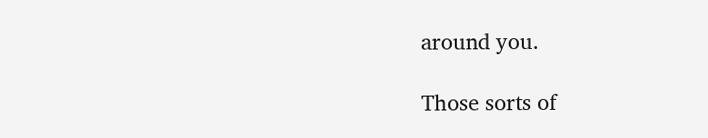around you.

Those sorts of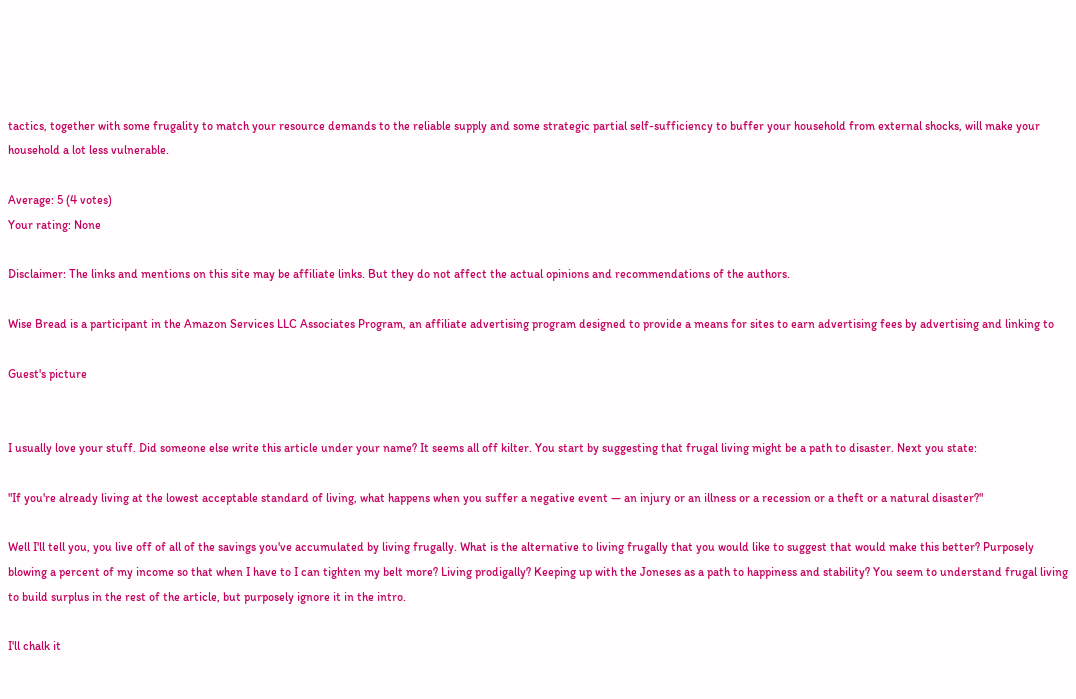tactics, together with some frugality to match your resource demands to the reliable supply and some strategic partial self-sufficiency to buffer your household from external shocks, will make your household a lot less vulnerable.

Average: 5 (4 votes)
Your rating: None

Disclaimer: The links and mentions on this site may be affiliate links. But they do not affect the actual opinions and recommendations of the authors.

Wise Bread is a participant in the Amazon Services LLC Associates Program, an affiliate advertising program designed to provide a means for sites to earn advertising fees by advertising and linking to

Guest's picture


I usually love your stuff. Did someone else write this article under your name? It seems all off kilter. You start by suggesting that frugal living might be a path to disaster. Next you state:

"If you're already living at the lowest acceptable standard of living, what happens when you suffer a negative event — an injury or an illness or a recession or a theft or a natural disaster?"

Well I'll tell you, you live off of all of the savings you've accumulated by living frugally. What is the alternative to living frugally that you would like to suggest that would make this better? Purposely blowing a percent of my income so that when I have to I can tighten my belt more? Living prodigally? Keeping up with the Joneses as a path to happiness and stability? You seem to understand frugal living to build surplus in the rest of the article, but purposely ignore it in the intro.

I'll chalk it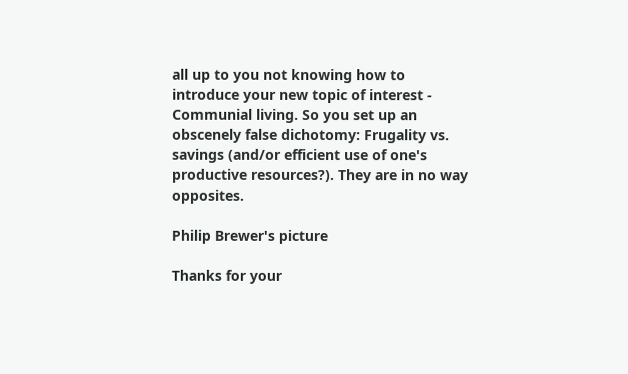all up to you not knowing how to introduce your new topic of interest - Communial living. So you set up an obscenely false dichotomy: Frugality vs. savings (and/or efficient use of one's productive resources?). They are in no way opposites.

Philip Brewer's picture

Thanks for your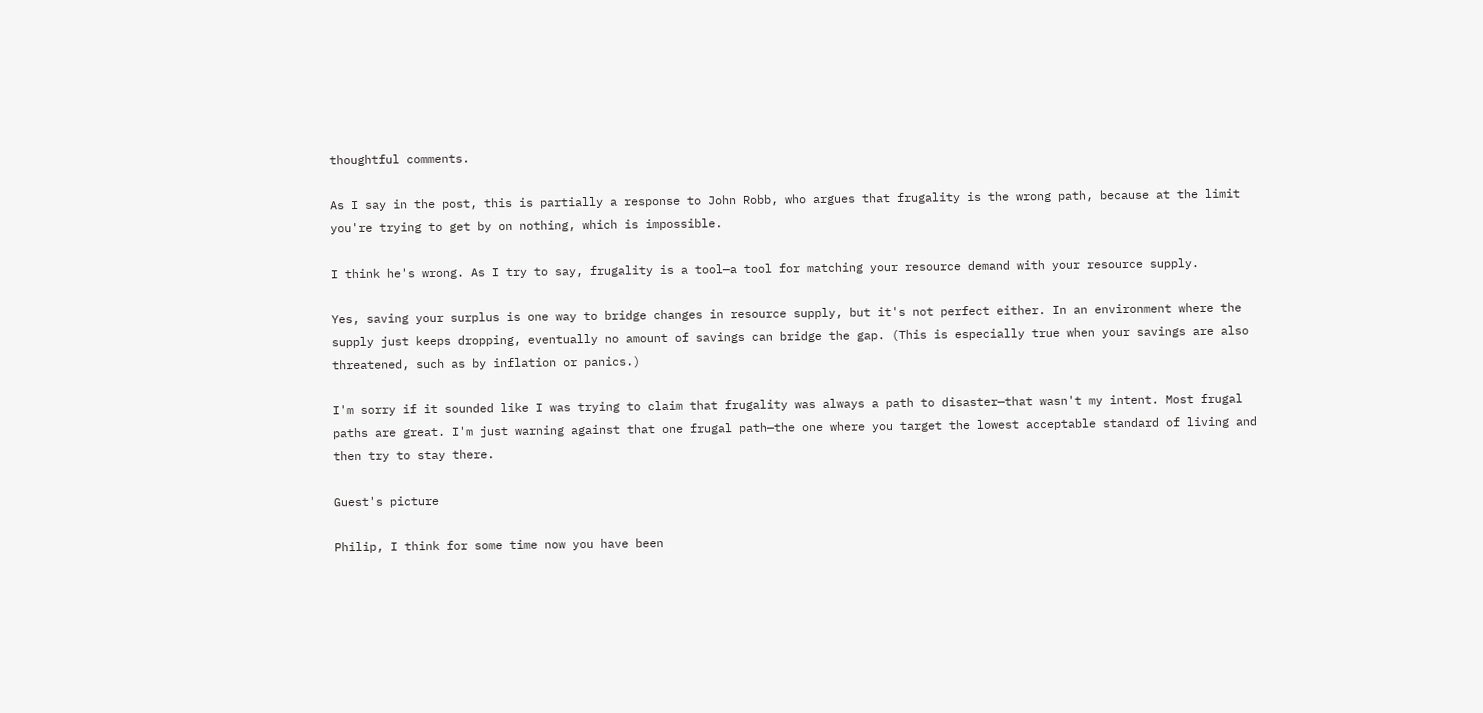thoughtful comments.

As I say in the post, this is partially a response to John Robb, who argues that frugality is the wrong path, because at the limit you're trying to get by on nothing, which is impossible.

I think he's wrong. As I try to say, frugality is a tool—a tool for matching your resource demand with your resource supply.

Yes, saving your surplus is one way to bridge changes in resource supply, but it's not perfect either. In an environment where the supply just keeps dropping, eventually no amount of savings can bridge the gap. (This is especially true when your savings are also threatened, such as by inflation or panics.)

I'm sorry if it sounded like I was trying to claim that frugality was always a path to disaster—that wasn't my intent. Most frugal paths are great. I'm just warning against that one frugal path—the one where you target the lowest acceptable standard of living and then try to stay there.

Guest's picture

Philip, I think for some time now you have been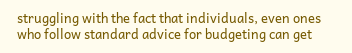struggling with the fact that individuals, even ones who follow standard advice for budgeting can get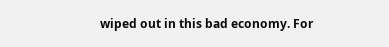wiped out in this bad economy. For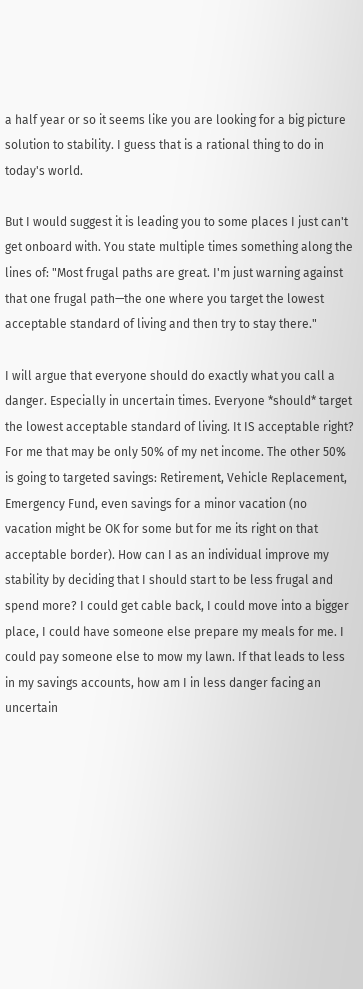a half year or so it seems like you are looking for a big picture solution to stability. I guess that is a rational thing to do in today's world.

But I would suggest it is leading you to some places I just can't get onboard with. You state multiple times something along the lines of: "Most frugal paths are great. I'm just warning against that one frugal path—the one where you target the lowest acceptable standard of living and then try to stay there."

I will argue that everyone should do exactly what you call a danger. Especially in uncertain times. Everyone *should* target the lowest acceptable standard of living. It IS acceptable right? For me that may be only 50% of my net income. The other 50% is going to targeted savings: Retirement, Vehicle Replacement, Emergency Fund, even savings for a minor vacation (no vacation might be OK for some but for me its right on that acceptable border). How can I as an individual improve my stability by deciding that I should start to be less frugal and spend more? I could get cable back, I could move into a bigger place, I could have someone else prepare my meals for me. I could pay someone else to mow my lawn. If that leads to less in my savings accounts, how am I in less danger facing an uncertain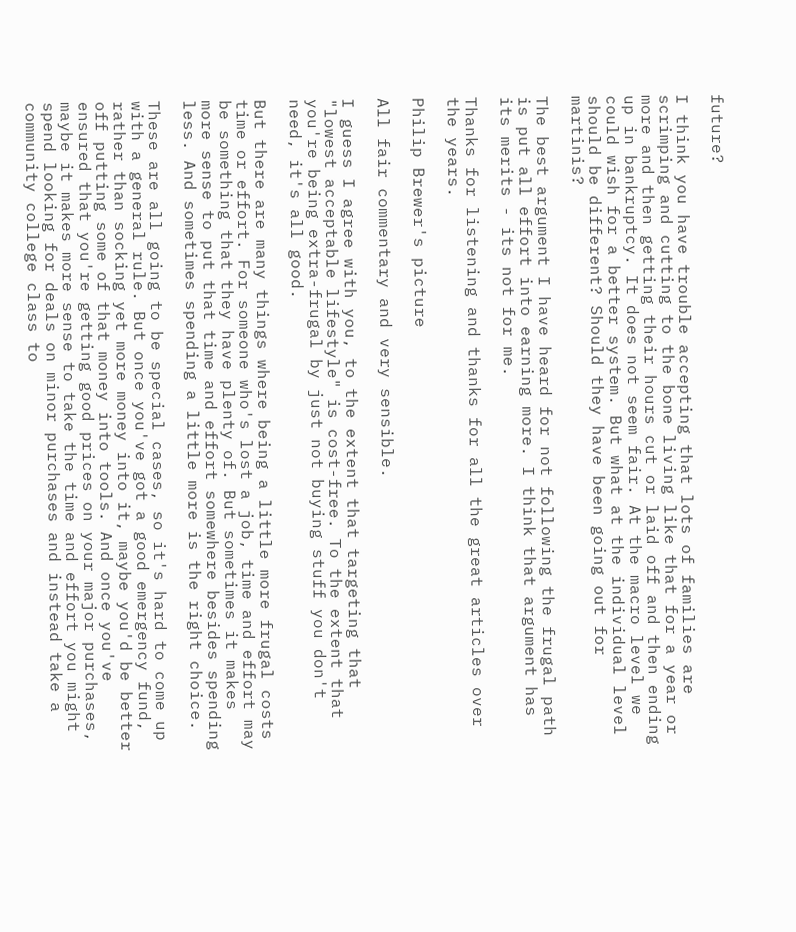future?

I think you have trouble accepting that lots of families are scrimping and cutting to the bone living like that for a year or more and then getting their hours cut or laid off and then ending up in bankruptcy. It does not seem fair. At the macro level we could wish for a better system. But what at the individual level should be different? Should they have been going out for martinis?

The best argument I have heard for not following the frugal path is put all effort into earning more. I think that argument has its merits - its not for me.

Thanks for listening and thanks for all the great articles over the years.

Philip Brewer's picture

All fair commentary and very sensible.

I guess I agree with you, to the extent that targeting that "lowest acceptable lifestyle" is cost-free. To the extent that you're being extra-frugal by just not buying stuff you don't need, it's all good.

But there are many things where being a little more frugal costs time or effort. For someone who's lost a job, time and effort may be something that they have plenty of. But sometimes it makes more sense to put that time and effort somewhere besides spending less. And sometimes spending a little more is the right choice.

These are all going to be special cases, so it's hard to come up with a general rule. But once you've got a good emergency fund, rather than socking yet more money into it, maybe you'd be better off putting some of that money into tools. And once you've ensured that you're getting good prices on your major purchases, maybe it makes more sense to take the time and effort you might spend looking for deals on minor purchases and instead take a community college class to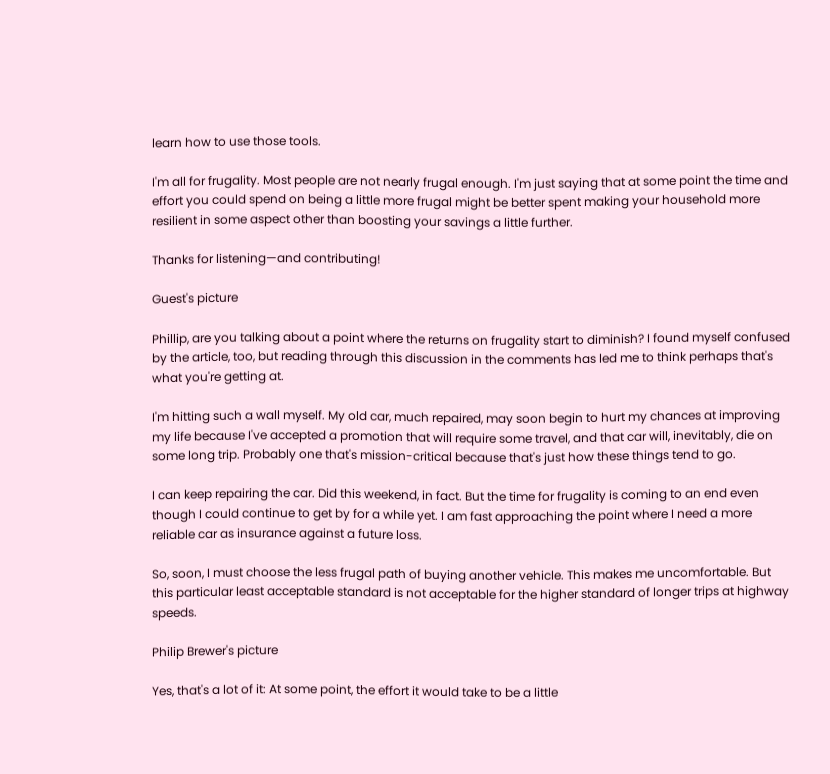learn how to use those tools.

I'm all for frugality. Most people are not nearly frugal enough. I'm just saying that at some point the time and effort you could spend on being a little more frugal might be better spent making your household more resilient in some aspect other than boosting your savings a little further.

Thanks for listening—and contributing!

Guest's picture

Phillip, are you talking about a point where the returns on frugality start to diminish? I found myself confused by the article, too, but reading through this discussion in the comments has led me to think perhaps that's what you're getting at.

I'm hitting such a wall myself. My old car, much repaired, may soon begin to hurt my chances at improving my life because I've accepted a promotion that will require some travel, and that car will, inevitably, die on some long trip. Probably one that's mission-critical because that's just how these things tend to go.

I can keep repairing the car. Did this weekend, in fact. But the time for frugality is coming to an end even though I could continue to get by for a while yet. I am fast approaching the point where I need a more reliable car as insurance against a future loss.

So, soon, I must choose the less frugal path of buying another vehicle. This makes me uncomfortable. But this particular least acceptable standard is not acceptable for the higher standard of longer trips at highway speeds.

Philip Brewer's picture

Yes, that's a lot of it: At some point, the effort it would take to be a little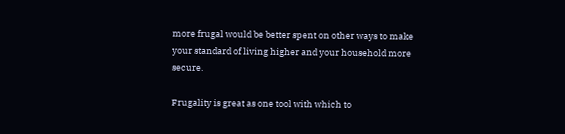more frugal would be better spent on other ways to make your standard of living higher and your household more secure.

Frugality is great as one tool with which to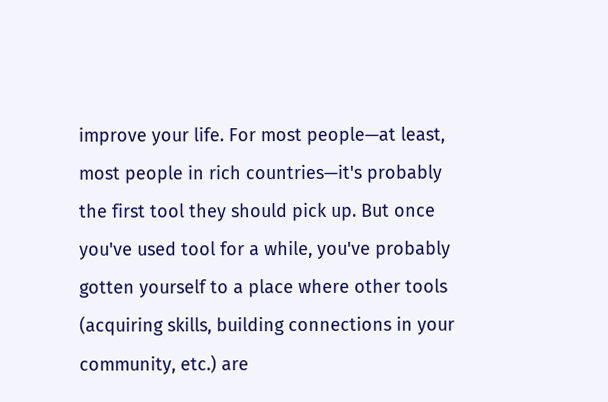improve your life. For most people—at least, most people in rich countries—it's probably the first tool they should pick up. But once you've used tool for a while, you've probably gotten yourself to a place where other tools (acquiring skills, building connections in your community, etc.) are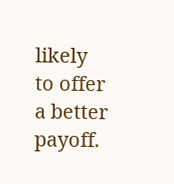likely to offer a better payoff.